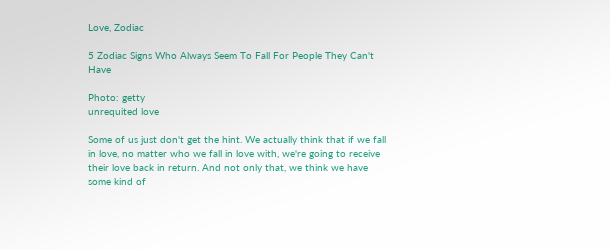Love, Zodiac

5 Zodiac Signs Who Always Seem To Fall For People They Can't Have

Photo: getty
unrequited love

Some of us just don't get the hint. We actually think that if we fall in love, no matter who we fall in love with, we're going to receive their love back in return. And not only that, we think we have some kind of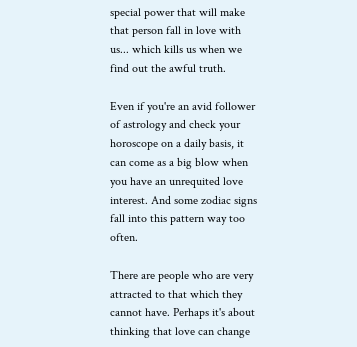special power that will make that person fall in love with us... which kills us when we find out the awful truth.

Even if you're an avid follower of astrology and check your horoscope on a daily basis, it can come as a big blow when you have an unrequited love interest. And some zodiac signs fall into this pattern way too often.

There are people who are very attracted to that which they cannot have. Perhaps it's about thinking that love can change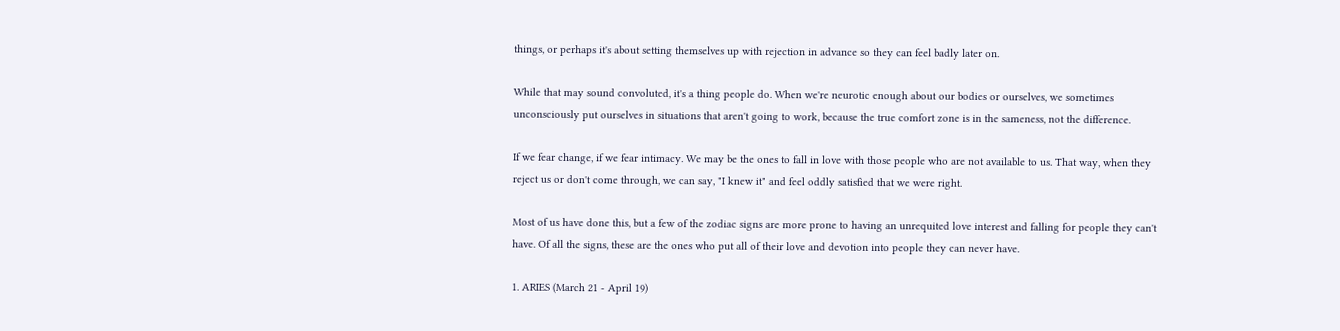things, or perhaps it's about setting themselves up with rejection in advance so they can feel badly later on.

While that may sound convoluted, it's a thing people do. When we're neurotic enough about our bodies or ourselves, we sometimes unconsciously put ourselves in situations that aren't going to work, because the true comfort zone is in the sameness, not the difference.

If we fear change, if we fear intimacy. We may be the ones to fall in love with those people who are not available to us. That way, when they reject us or don't come through, we can say, "I knew it" and feel oddly satisfied that we were right.

Most of us have done this, but a few of the zodiac signs are more prone to having an unrequited love interest and falling for people they can't have. Of all the signs, these are the ones who put all of their love and devotion into people they can never have.

1. ARIES (March 21 - April 19)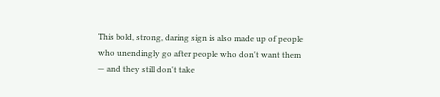This bold, strong, daring sign is also made up of people who unendingly go after people who don't want them — and they still don't take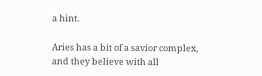a hint.

Aries has a bit of a savior complex, and they believe with all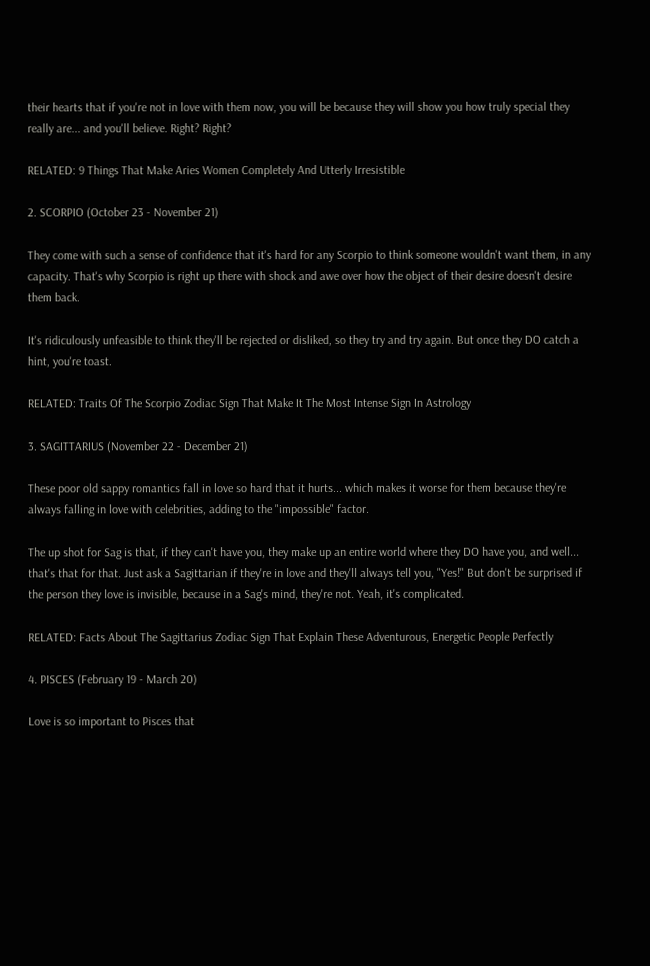their hearts that if you're not in love with them now, you will be because they will show you how truly special they really are... and you'll believe. Right? Right?

RELATED: 9 Things That Make Aries Women Completely And Utterly Irresistible

2. SCORPIO (October 23 - November 21)

They come with such a sense of confidence that it's hard for any Scorpio to think someone wouldn't want them, in any capacity. That's why Scorpio is right up there with shock and awe over how the object of their desire doesn't desire them back.

It's ridiculously unfeasible to think they'll be rejected or disliked, so they try and try again. But once they DO catch a hint, you're toast.

RELATED: Traits Of The Scorpio Zodiac Sign That Make It The Most Intense Sign In Astrology

3. SAGITTARIUS (November 22 - December 21)

These poor old sappy romantics fall in love so hard that it hurts... which makes it worse for them because they're always falling in love with celebrities, adding to the "impossible" factor.

The up shot for Sag is that, if they can't have you, they make up an entire world where they DO have you, and well... that's that for that. Just ask a Sagittarian if they're in love and they'll always tell you, "Yes!" But don't be surprised if the person they love is invisible, because in a Sag's mind, they're not. Yeah, it's complicated.

RELATED: Facts About The Sagittarius Zodiac Sign That Explain These Adventurous, Energetic People Perfectly

4. PISCES (February 19 - March 20)

Love is so important to Pisces that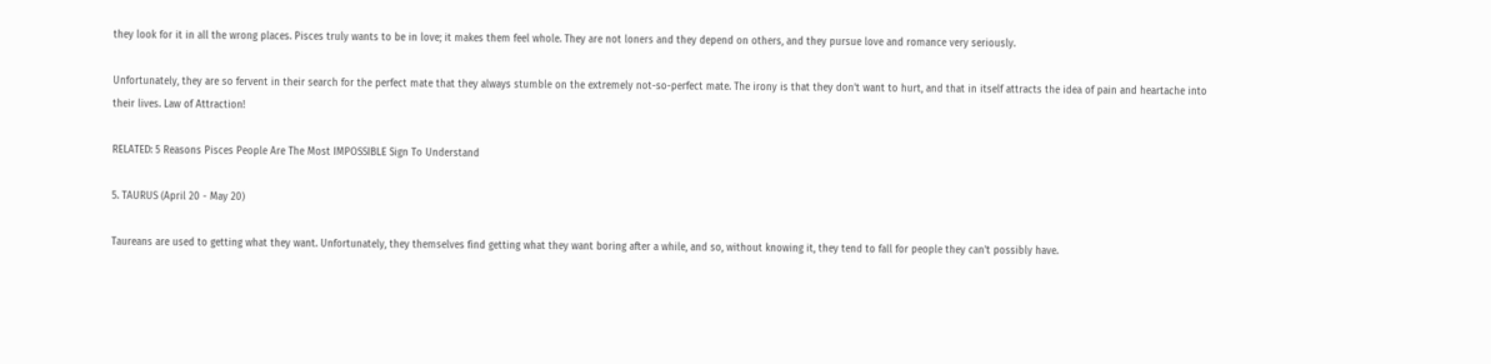they look for it in all the wrong places. Pisces truly wants to be in love; it makes them feel whole. They are not loners and they depend on others, and they pursue love and romance very seriously.

Unfortunately, they are so fervent in their search for the perfect mate that they always stumble on the extremely not-so-perfect mate. The irony is that they don't want to hurt, and that in itself attracts the idea of pain and heartache into their lives. Law of Attraction!

RELATED: 5 Reasons Pisces People Are The Most IMPOSSIBLE Sign To Understand

5. TAURUS (April 20 - May 20)

Taureans are used to getting what they want. Unfortunately, they themselves find getting what they want boring after a while, and so, without knowing it, they tend to fall for people they can't possibly have.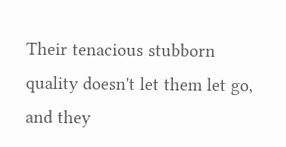Their tenacious stubborn quality doesn't let them let go, and they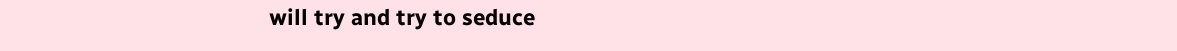will try and try to seduce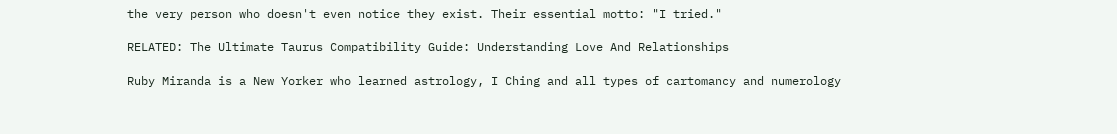the very person who doesn't even notice they exist. Their essential motto: "I tried."

RELATED: The Ultimate Taurus Compatibility Guide: Understanding Love And Relationships

Ruby Miranda is a New Yorker who learned astrology, I Ching and all types of cartomancy and numerology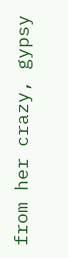from her crazy, gypsy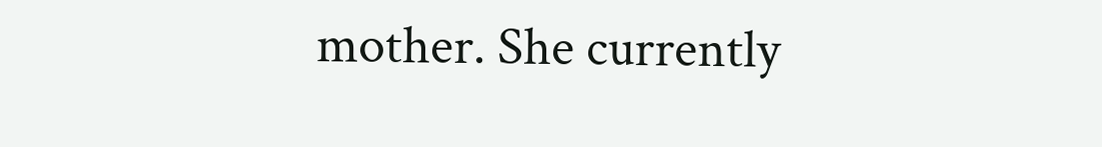mother. She currently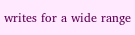writes for a wide range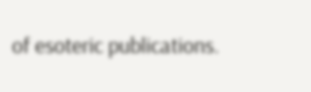of esoteric publications.